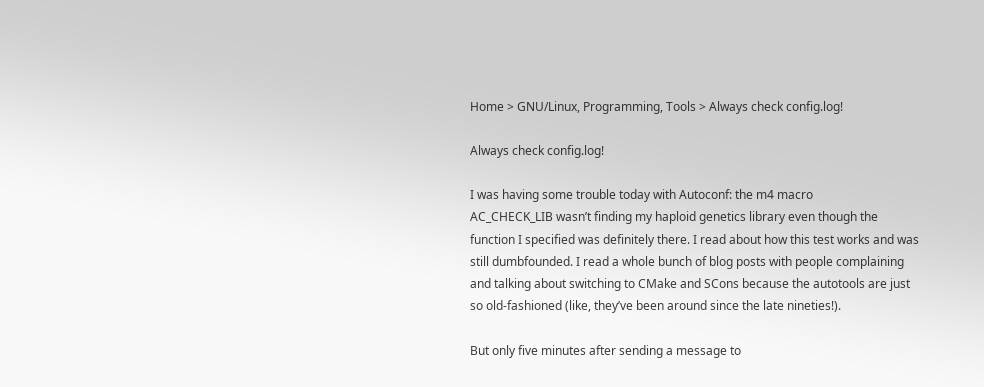Home > GNU/Linux, Programming, Tools > Always check config.log!

Always check config.log!

I was having some trouble today with Autoconf: the m4 macro
AC_CHECK_LIB wasn’t finding my haploid genetics library even though the function I specified was definitely there. I read about how this test works and was still dumbfounded. I read a whole bunch of blog posts with people complaining and talking about switching to CMake and SCons because the autotools are just so old-fashioned (like, they’ve been around since the late nineties!).

But only five minutes after sending a message to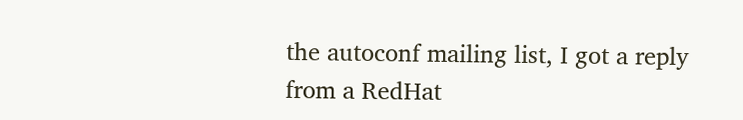the autoconf mailing list, I got a reply from a RedHat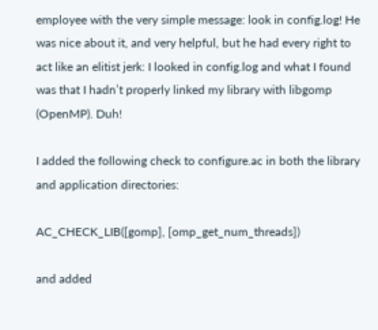employee with the very simple message: look in config.log! He was nice about it, and very helpful, but he had every right to act like an elitist jerk: I looked in config.log and what I found was that I hadn’t properly linked my library with libgomp (OpenMP). Duh!

I added the following check to configure.ac in both the library and application directories:

AC_CHECK_LIB([gomp], [omp_get_num_threads])

and added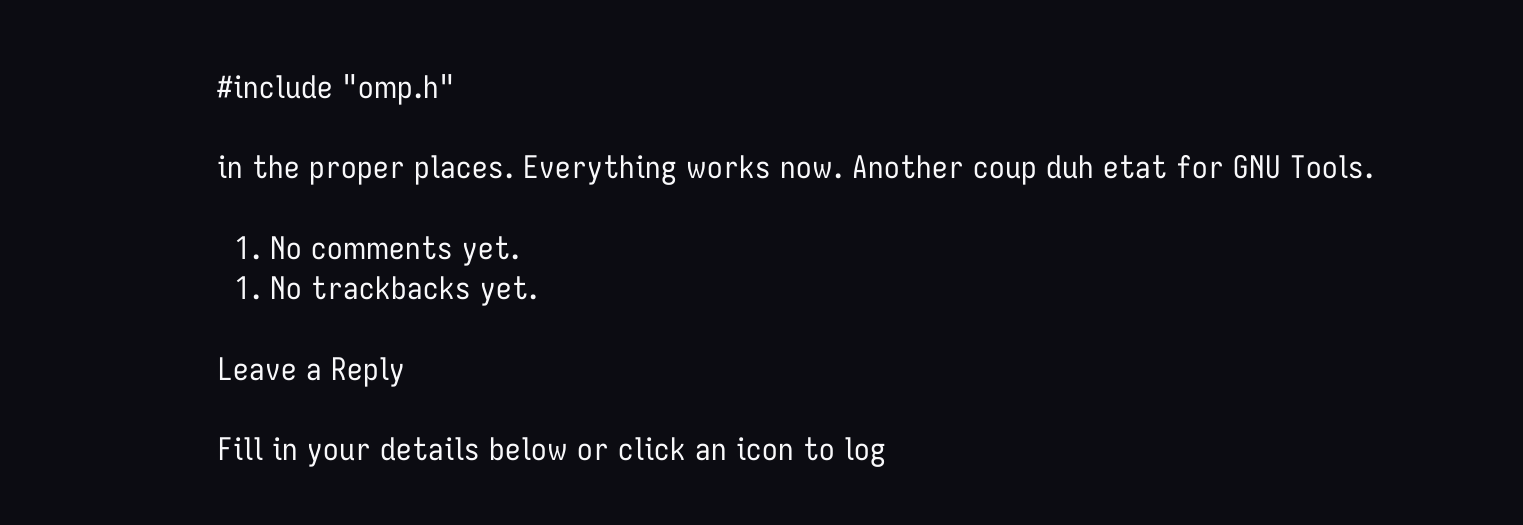#include "omp.h"

in the proper places. Everything works now. Another coup duh etat for GNU Tools.

  1. No comments yet.
  1. No trackbacks yet.

Leave a Reply

Fill in your details below or click an icon to log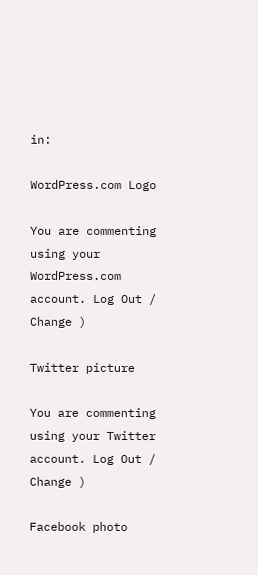in:

WordPress.com Logo

You are commenting using your WordPress.com account. Log Out / Change )

Twitter picture

You are commenting using your Twitter account. Log Out / Change )

Facebook photo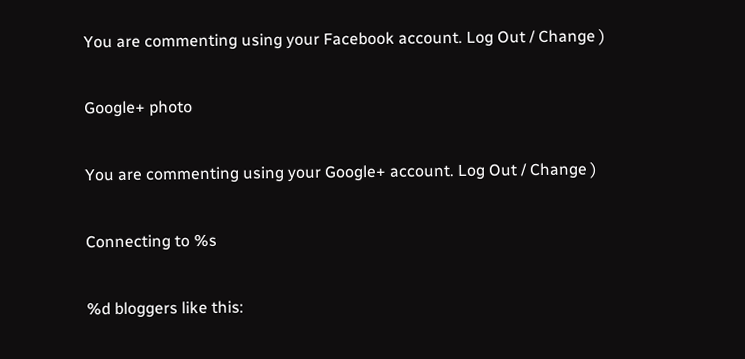You are commenting using your Facebook account. Log Out / Change )

Google+ photo

You are commenting using your Google+ account. Log Out / Change )

Connecting to %s

%d bloggers like this: